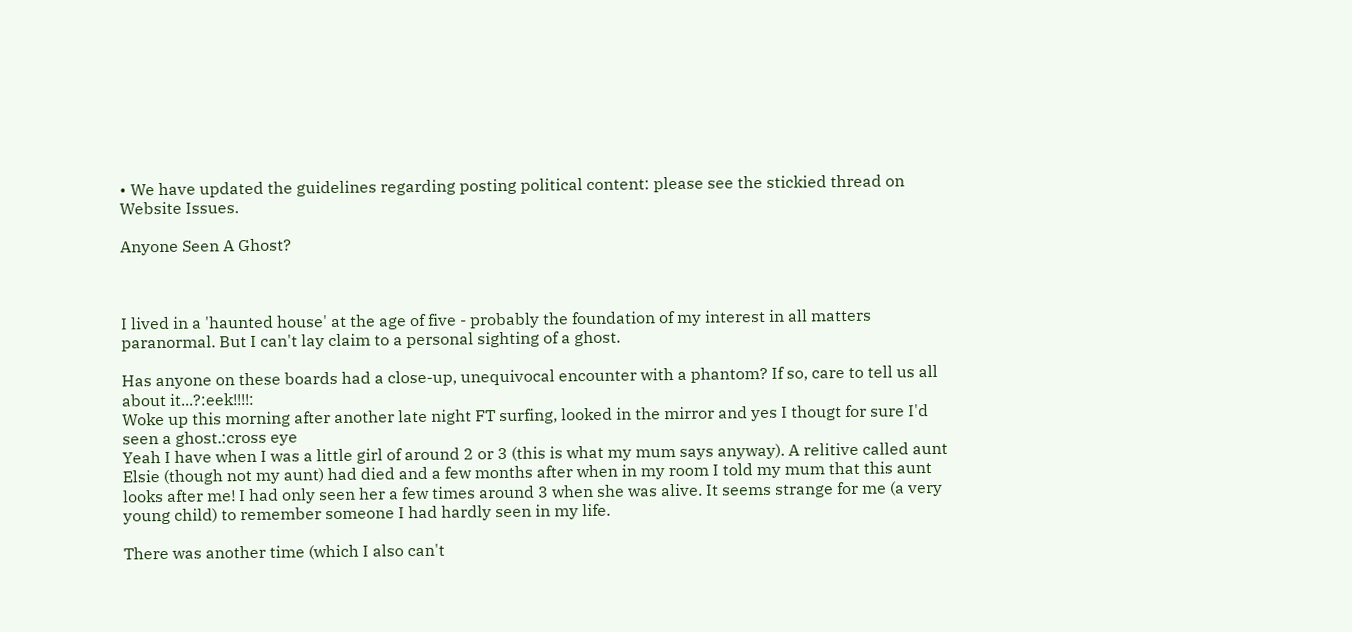• We have updated the guidelines regarding posting political content: please see the stickied thread on Website Issues.

Anyone Seen A Ghost?



I lived in a 'haunted house' at the age of five - probably the foundation of my interest in all matters paranormal. But I can't lay claim to a personal sighting of a ghost.

Has anyone on these boards had a close-up, unequivocal encounter with a phantom? If so, care to tell us all about it...?:eek!!!!:
Woke up this morning after another late night FT surfing, looked in the mirror and yes I thougt for sure I'd seen a ghost.:cross eye
Yeah I have when I was a little girl of around 2 or 3 (this is what my mum says anyway). A relitive called aunt Elsie (though not my aunt) had died and a few months after when in my room I told my mum that this aunt looks after me! I had only seen her a few times around 3 when she was alive. It seems strange for me (a very young child) to remember someone I had hardly seen in my life.

There was another time (which I also can't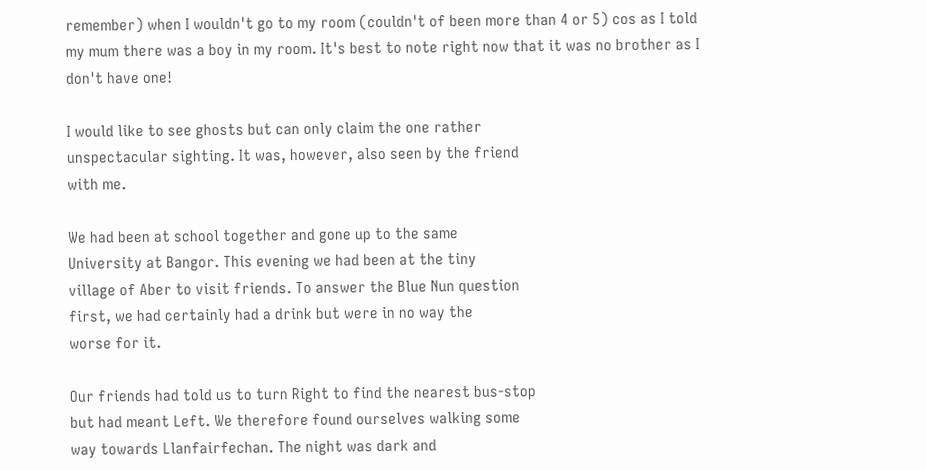remember) when I wouldn't go to my room (couldn't of been more than 4 or 5) cos as I told my mum there was a boy in my room. It's best to note right now that it was no brother as I don't have one!

I would like to see ghosts but can only claim the one rather
unspectacular sighting. It was, however, also seen by the friend
with me.

We had been at school together and gone up to the same
University at Bangor. This evening we had been at the tiny
village of Aber to visit friends. To answer the Blue Nun question
first, we had certainly had a drink but were in no way the
worse for it.

Our friends had told us to turn Right to find the nearest bus-stop
but had meant Left. We therefore found ourselves walking some
way towards Llanfairfechan. The night was dark and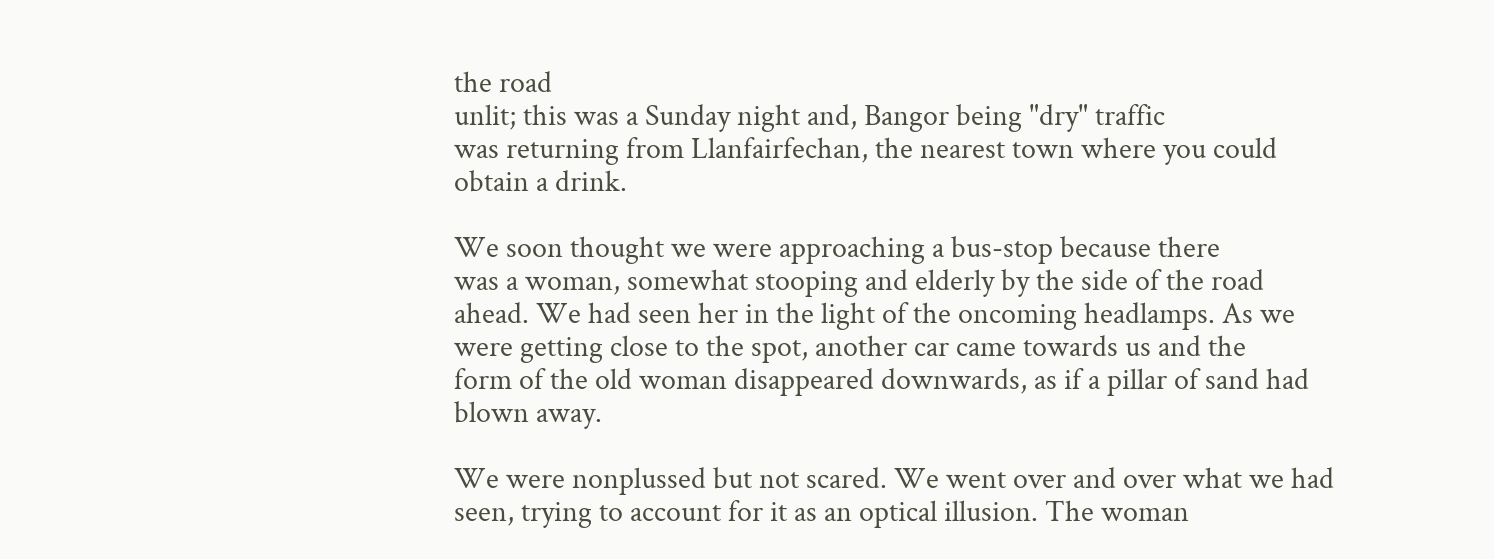the road
unlit; this was a Sunday night and, Bangor being "dry" traffic
was returning from Llanfairfechan, the nearest town where you could
obtain a drink.

We soon thought we were approaching a bus-stop because there
was a woman, somewhat stooping and elderly by the side of the road
ahead. We had seen her in the light of the oncoming headlamps. As we
were getting close to the spot, another car came towards us and the
form of the old woman disappeared downwards, as if a pillar of sand had
blown away.

We were nonplussed but not scared. We went over and over what we had
seen, trying to account for it as an optical illusion. The woman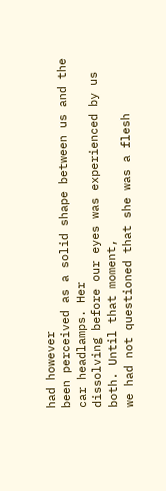had however
been perceived as a solid shape between us and the car headlamps. Her
dissolving before our eyes was experienced by us both. Until that moment,
we had not questioned that she was a flesh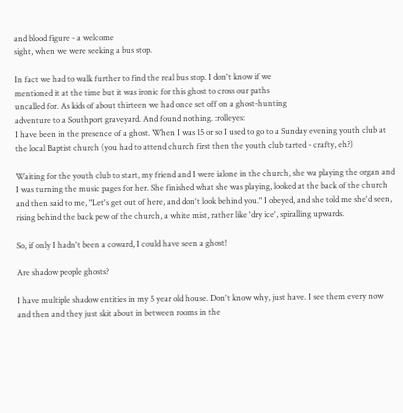and blood figure - a welcome
sight, when we were seeking a bus stop.

In fact we had to walk further to find the real bus stop. I don't know if we
mentioned it at the time but it was ironic for this ghost to cross our paths
uncalled for. As kids of about thirteen we had once set off on a ghost-hunting
adventure to a Southport graveyard. And found nothing. :rolleyes:
I have been in the presence of a ghost. When I was 15 or so I used to go to a Sunday evening youth club at the local Baptist church (you had to attend church first then the youth club tarted - crafty, eh?)

Waiting for the youth club to start, my friend and I were ialone in the church, she wa playing the organ and I was turning the music pages for her. She finished what she was playing, looked at the back of the church and then said to me, "Let's get out of here, and don't look behind you." I obeyed, and she told me she'd seen, rising behind the back pew of the church, a white mist, rather like 'dry ice', spiralling upwards.

So, if only I hadn't been a coward, I could have seen a ghost!

Are shadow people ghosts?

I have multiple shadow entities in my 5 year old house. Don't know why, just have. I see them every now and then and they just skit about in between rooms in the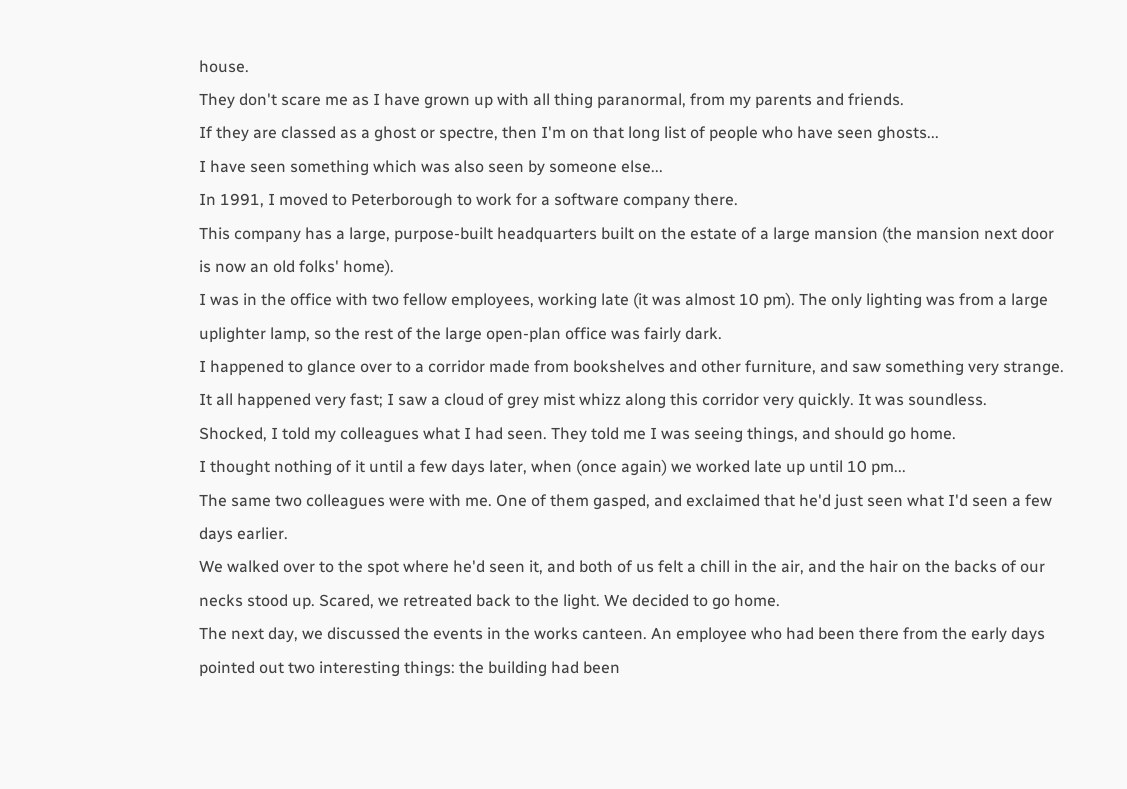house.
They don't scare me as I have grown up with all thing paranormal, from my parents and friends.
If they are classed as a ghost or spectre, then I'm on that long list of people who have seen ghosts...
I have seen something which was also seen by someone else...
In 1991, I moved to Peterborough to work for a software company there.
This company has a large, purpose-built headquarters built on the estate of a large mansion (the mansion next door is now an old folks' home).
I was in the office with two fellow employees, working late (it was almost 10 pm). The only lighting was from a large uplighter lamp, so the rest of the large open-plan office was fairly dark.
I happened to glance over to a corridor made from bookshelves and other furniture, and saw something very strange.
It all happened very fast; I saw a cloud of grey mist whizz along this corridor very quickly. It was soundless.
Shocked, I told my colleagues what I had seen. They told me I was seeing things, and should go home.
I thought nothing of it until a few days later, when (once again) we worked late up until 10 pm...
The same two colleagues were with me. One of them gasped, and exclaimed that he'd just seen what I'd seen a few days earlier.
We walked over to the spot where he'd seen it, and both of us felt a chill in the air, and the hair on the backs of our necks stood up. Scared, we retreated back to the light. We decided to go home.
The next day, we discussed the events in the works canteen. An employee who had been there from the early days pointed out two interesting things: the building had been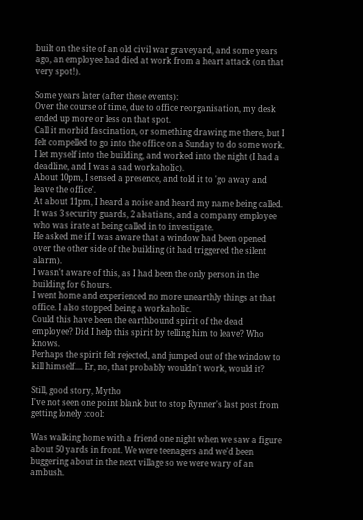built on the site of an old civil war graveyard, and some years ago, an employee had died at work from a heart attack (on that very spot!).

Some years later (after these events):
Over the course of time, due to office reorganisation, my desk ended up more or less on that spot.
Call it morbid fascination, or something drawing me there, but I felt compelled to go into the office on a Sunday to do some work. I let myself into the building, and worked into the night (I had a deadline, and I was a sad workaholic).
About 10pm, I sensed a presence, and told it to 'go away and leave the office'.
At about 11pm, I heard a noise and heard my name being called. It was 3 security guards, 2 alsatians, and a company employee who was irate at being called in to investigate.
He asked me if I was aware that a window had been opened over the other side of the building (it had triggered the silent alarm).
I wasn't aware of this, as I had been the only person in the building for 6 hours.
I went home and experienced no more unearthly things at that office. I also stopped being a workaholic.
Could this have been the earthbound spirit of the dead employee? Did I help this spirit by telling him to leave? Who knows.
Perhaps the spirit felt rejected, and jumped out of the window to kill himself.... Er, no, that probably wouldn't work, would it?

Still, good story, Mytho
I've not seen one point blank but to stop Rynner's last post from getting lonely :cool:

Was walking home with a friend one night when we saw a figure about 50 yards in front. We were teenagers and we'd been buggering about in the next village so we were wary of an ambush.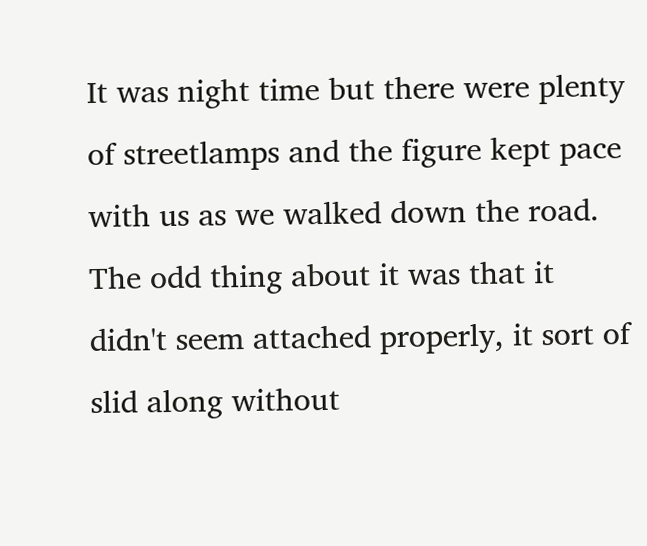It was night time but there were plenty of streetlamps and the figure kept pace with us as we walked down the road. The odd thing about it was that it didn't seem attached properly, it sort of slid along without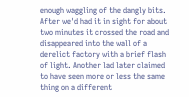enough waggling of the dangly bits.
After we'd had it in sight for about two minutes it crossed the road and disappeared into the wall of a derelict factory with a brief flash of light. Another lad later claimed to have seen more or less the same thing on a different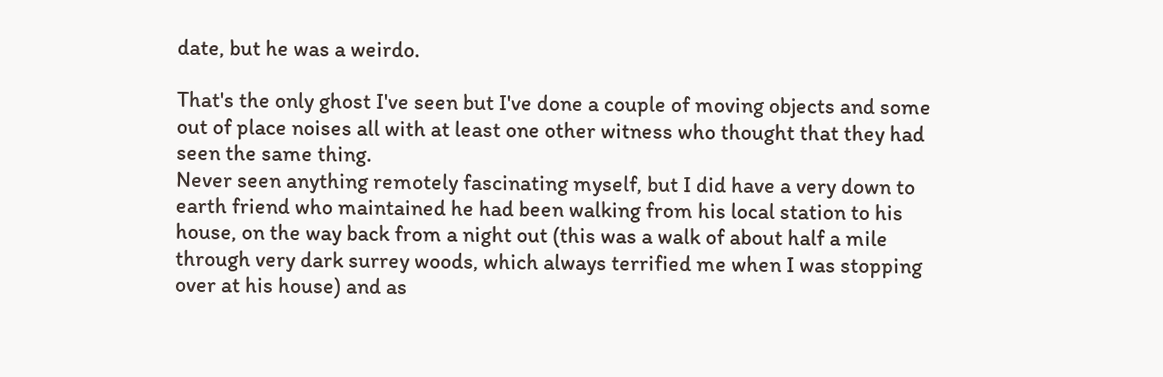date, but he was a weirdo.

That's the only ghost I've seen but I've done a couple of moving objects and some out of place noises all with at least one other witness who thought that they had seen the same thing.
Never seen anything remotely fascinating myself, but I did have a very down to earth friend who maintained he had been walking from his local station to his house, on the way back from a night out (this was a walk of about half a mile through very dark surrey woods, which always terrified me when I was stopping over at his house) and as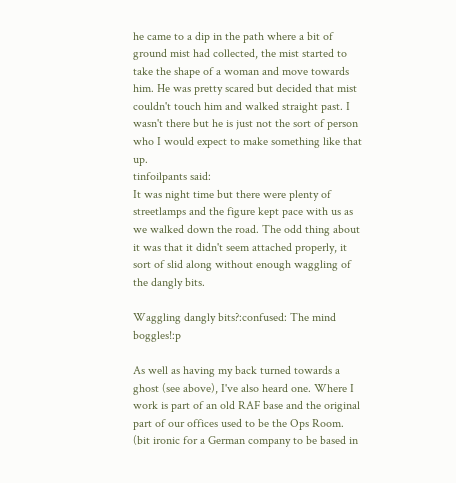he came to a dip in the path where a bit of ground mist had collected, the mist started to take the shape of a woman and move towards him. He was pretty scared but decided that mist couldn't touch him and walked straight past. I wasn't there but he is just not the sort of person who I would expect to make something like that up.
tinfoilpants said:
It was night time but there were plenty of streetlamps and the figure kept pace with us as we walked down the road. The odd thing about it was that it didn't seem attached properly, it sort of slid along without enough waggling of the dangly bits.

Waggling dangly bits?:confused: The mind boggles!:p

As well as having my back turned towards a ghost (see above), I've also heard one. Where I work is part of an old RAF base and the original part of our offices used to be the Ops Room. (bit ironic for a German company to be based in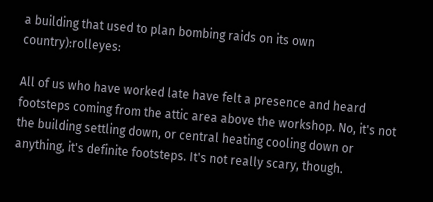a building that used to plan bombing raids on its own country):rolleyes:

All of us who have worked late have felt a presence and heard footsteps coming from the attic area above the workshop. No, it's not the building settling down, or central heating cooling down or anything, it's definite footsteps. It's not really scary, though.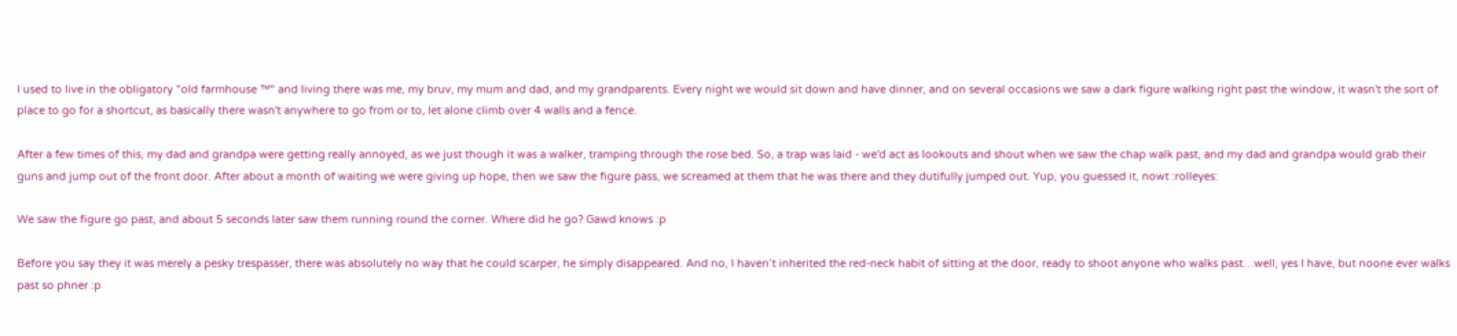I used to live in the obligatory "old farmhouse ™" and living there was me, my bruv, my mum and dad, and my grandparents. Every night we would sit down and have dinner, and on several occasions we saw a dark figure walking right past the window, it wasn't the sort of place to go for a shortcut, as basically there wasn't anywhere to go from or to, let alone climb over 4 walls and a fence.

After a few times of this, my dad and grandpa were getting really annoyed, as we just though it was a walker, tramping through the rose bed. So, a trap was laid - we'd act as lookouts and shout when we saw the chap walk past, and my dad and grandpa would grab their guns and jump out of the front door. After about a month of waiting we were giving up hope, then we saw the figure pass, we screamed at them that he was there and they dutifully jumped out. Yup, you guessed it, nowt :rolleyes:

We saw the figure go past, and about 5 seconds later saw them running round the corner. Where did he go? Gawd knows :p

Before you say they it was merely a pesky trespasser, there was absolutely no way that he could scarper, he simply disappeared. And no, I haven’t inherited the red-neck habit of sitting at the door, ready to shoot anyone who walks past…well, yes I have, but noone ever walks past so phner :p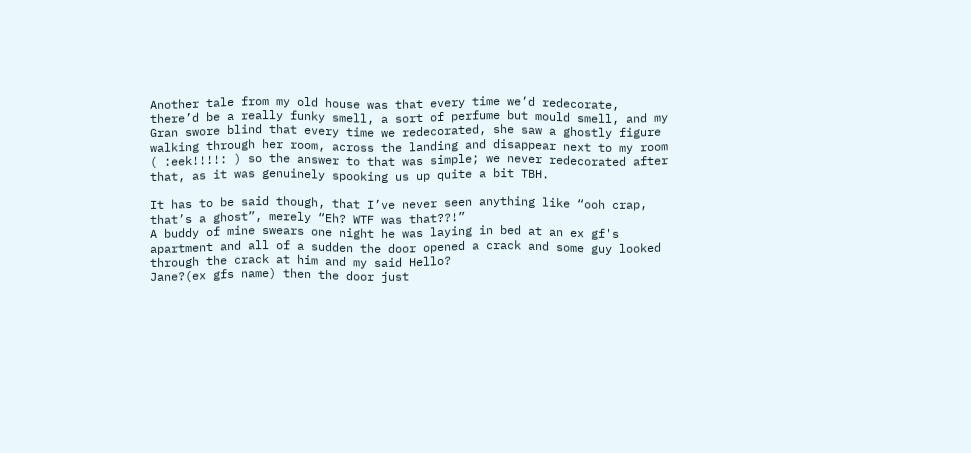Another tale from my old house was that every time we’d redecorate, there’d be a really funky smell, a sort of perfume but mould smell, and my Gran swore blind that every time we redecorated, she saw a ghostly figure walking through her room, across the landing and disappear next to my room ( :eek!!!!: ) so the answer to that was simple; we never redecorated after that, as it was genuinely spooking us up quite a bit TBH.

It has to be said though, that I’ve never seen anything like “ooh crap, that’s a ghost”, merely “Eh? WTF was that??!”
A buddy of mine swears one night he was laying in bed at an ex gf's apartment and all of a sudden the door opened a crack and some guy looked through the crack at him and my said Hello?
Jane?(ex gfs name) then the door just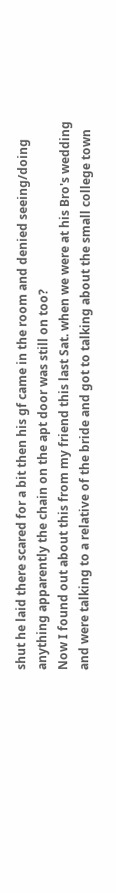shut he laid there scared for a bit then his gf came in the room and denied seeing/doing anything apparently the chain on the apt door was still on too?
Now I found out about this from my friend this last Sat. when we were at his Bro's wedding and were talking to a relative of the bride and got to talking about the small college town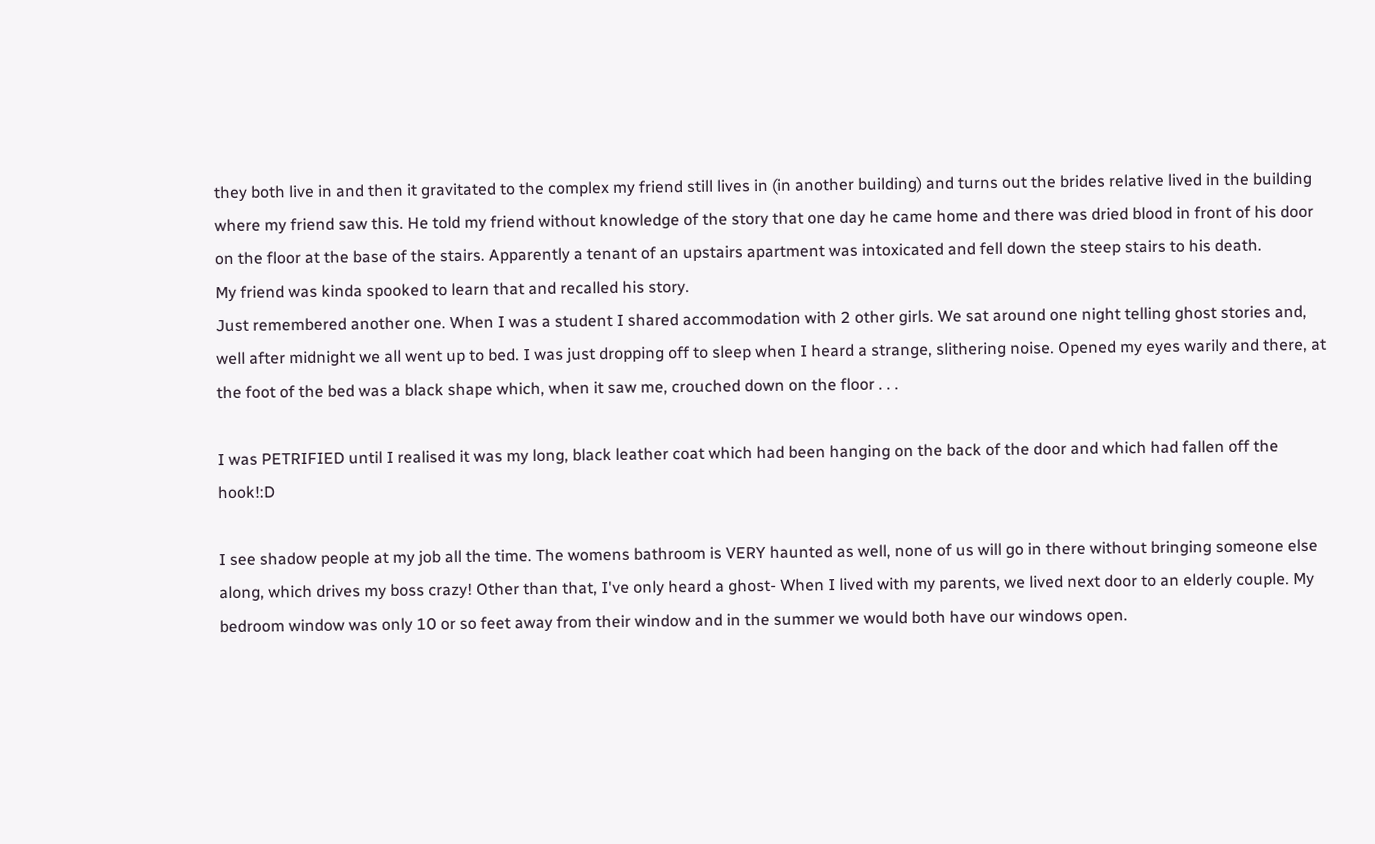they both live in and then it gravitated to the complex my friend still lives in (in another building) and turns out the brides relative lived in the building where my friend saw this. He told my friend without knowledge of the story that one day he came home and there was dried blood in front of his door on the floor at the base of the stairs. Apparently a tenant of an upstairs apartment was intoxicated and fell down the steep stairs to his death.
My friend was kinda spooked to learn that and recalled his story.
Just remembered another one. When I was a student I shared accommodation with 2 other girls. We sat around one night telling ghost stories and, well after midnight we all went up to bed. I was just dropping off to sleep when I heard a strange, slithering noise. Opened my eyes warily and there, at the foot of the bed was a black shape which, when it saw me, crouched down on the floor . . .

I was PETRIFIED until I realised it was my long, black leather coat which had been hanging on the back of the door and which had fallen off the hook!:D

I see shadow people at my job all the time. The womens bathroom is VERY haunted as well, none of us will go in there without bringing someone else along, which drives my boss crazy! Other than that, I've only heard a ghost- When I lived with my parents, we lived next door to an elderly couple. My bedroom window was only 10 or so feet away from their window and in the summer we would both have our windows open.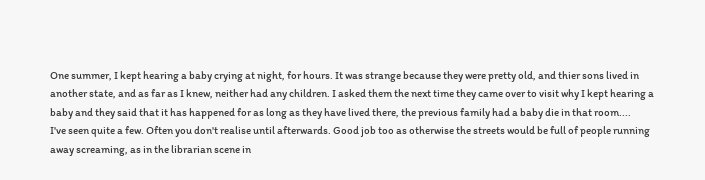One summer, I kept hearing a baby crying at night, for hours. It was strange because they were pretty old, and thier sons lived in another state, and as far as I knew, neither had any children. I asked them the next time they came over to visit why I kept hearing a baby and they said that it has happened for as long as they have lived there, the previous family had a baby die in that room....
I've seen quite a few. Often you don't realise until afterwards. Good job too as otherwise the streets would be full of people running away screaming, as in the librarian scene in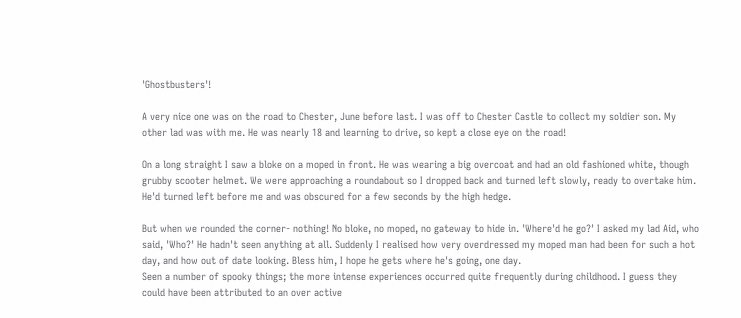'Ghostbusters'!

A very nice one was on the road to Chester, June before last. I was off to Chester Castle to collect my soldier son. My other lad was with me. He was nearly 18 and learning to drive, so kept a close eye on the road!

On a long straight I saw a bloke on a moped in front. He was wearing a big overcoat and had an old fashioned white, though grubby scooter helmet. We were approaching a roundabout so I dropped back and turned left slowly, ready to overtake him. He'd turned left before me and was obscured for a few seconds by the high hedge.

But when we rounded the corner- nothing! No bloke, no moped, no gateway to hide in. 'Where'd he go?' I asked my lad Aid, who said, 'Who?' He hadn't seen anything at all. Suddenly I realised how very overdressed my moped man had been for such a hot day, and how out of date looking. Bless him, I hope he gets where he's going, one day.
Seen a number of spooky things; the more intense experiences occurred quite frequently during childhood. I guess they could have been attributed to an over active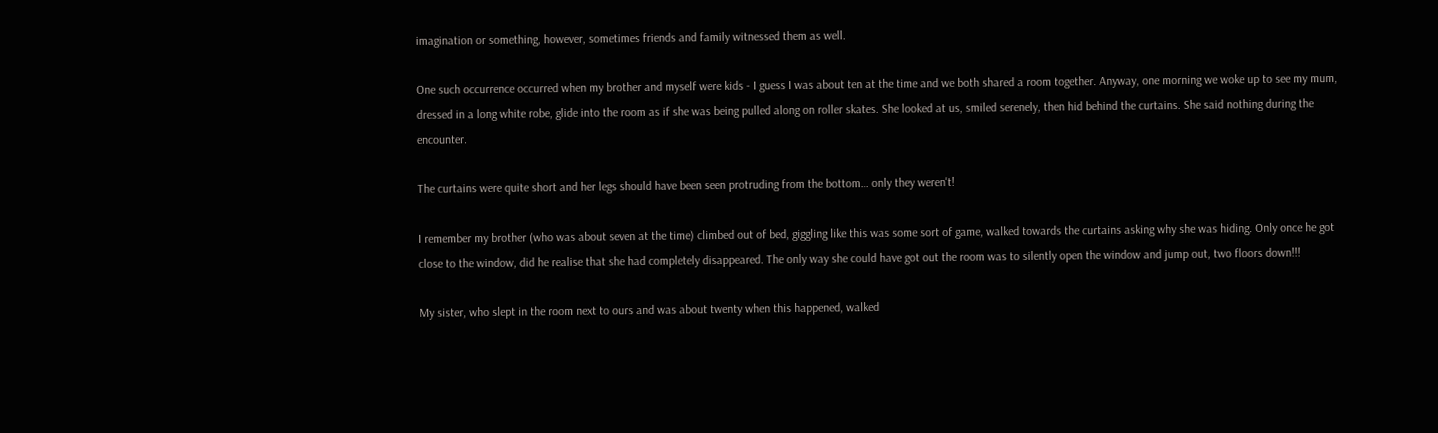imagination or something, however, sometimes friends and family witnessed them as well.

One such occurrence occurred when my brother and myself were kids - I guess I was about ten at the time and we both shared a room together. Anyway, one morning we woke up to see my mum, dressed in a long white robe, glide into the room as if she was being pulled along on roller skates. She looked at us, smiled serenely, then hid behind the curtains. She said nothing during the encounter.

The curtains were quite short and her legs should have been seen protruding from the bottom… only they weren't!

I remember my brother (who was about seven at the time) climbed out of bed, giggling like this was some sort of game, walked towards the curtains asking why she was hiding. Only once he got close to the window, did he realise that she had completely disappeared. The only way she could have got out the room was to silently open the window and jump out, two floors down!!!

My sister, who slept in the room next to ours and was about twenty when this happened, walked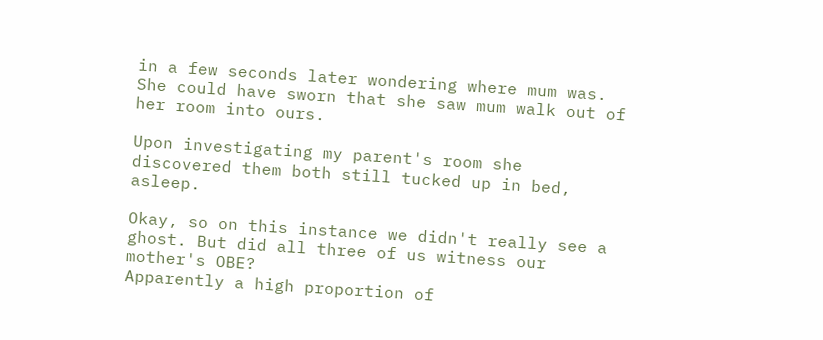in a few seconds later wondering where mum was. She could have sworn that she saw mum walk out of her room into ours.

Upon investigating my parent's room she discovered them both still tucked up in bed, asleep.

Okay, so on this instance we didn't really see a ghost. But did all three of us witness our mother's OBE?
Apparently a high proportion of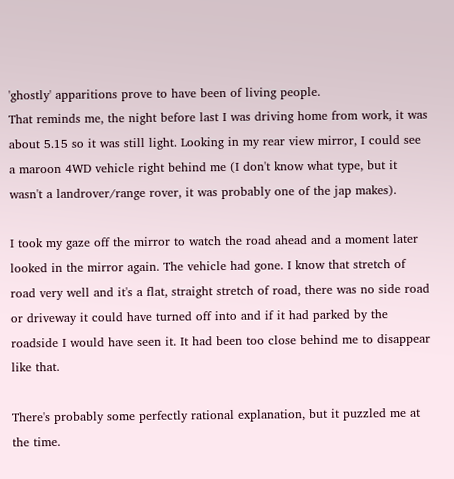'ghostly' apparitions prove to have been of living people.
That reminds me, the night before last I was driving home from work, it was about 5.15 so it was still light. Looking in my rear view mirror, I could see a maroon 4WD vehicle right behind me (I don't know what type, but it wasn't a landrover/range rover, it was probably one of the jap makes).

I took my gaze off the mirror to watch the road ahead and a moment later looked in the mirror again. The vehicle had gone. I know that stretch of road very well and it's a flat, straight stretch of road, there was no side road or driveway it could have turned off into and if it had parked by the roadside I would have seen it. It had been too close behind me to disappear like that.

There's probably some perfectly rational explanation, but it puzzled me at the time.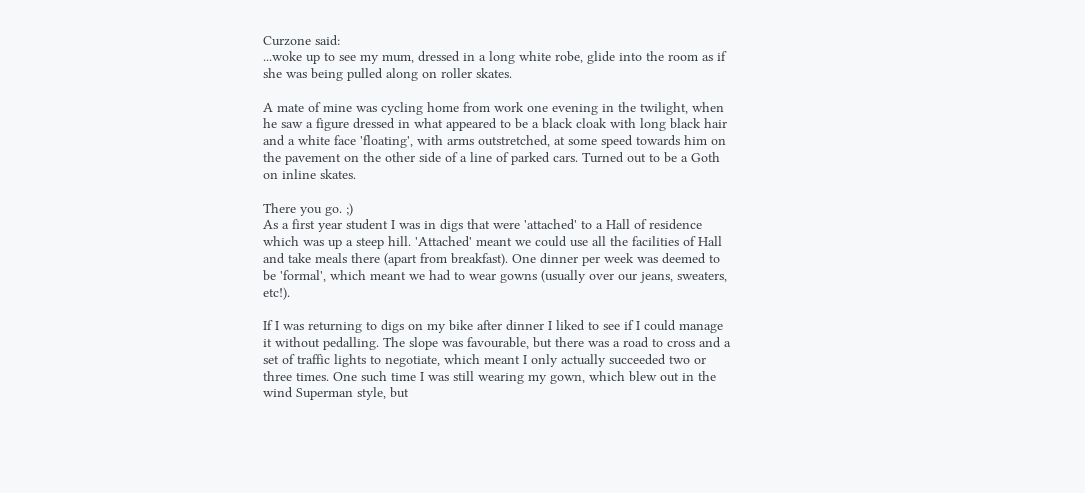Curzone said:
...woke up to see my mum, dressed in a long white robe, glide into the room as if she was being pulled along on roller skates.

A mate of mine was cycling home from work one evening in the twilight, when he saw a figure dressed in what appeared to be a black cloak with long black hair and a white face 'floating', with arms outstretched, at some speed towards him on the pavement on the other side of a line of parked cars. Turned out to be a Goth on inline skates.

There you go. ;)
As a first year student I was in digs that were 'attached' to a Hall of residence which was up a steep hill. 'Attached' meant we could use all the facilities of Hall and take meals there (apart from breakfast). One dinner per week was deemed to be 'formal', which meant we had to wear gowns (usually over our jeans, sweaters, etc!).

If I was returning to digs on my bike after dinner I liked to see if I could manage it without pedalling. The slope was favourable, but there was a road to cross and a set of traffic lights to negotiate, which meant I only actually succeeded two or three times. One such time I was still wearing my gown, which blew out in the wind Superman style, but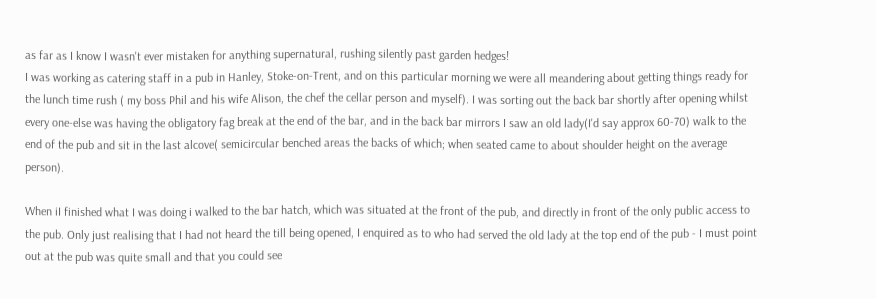as far as I know I wasn't ever mistaken for anything supernatural, rushing silently past garden hedges!
I was working as catering staff in a pub in Hanley, Stoke-on-Trent, and on this particular morning we were all meandering about getting things ready for the lunch time rush ( my boss Phil and his wife Alison, the chef the cellar person and myself). I was sorting out the back bar shortly after opening whilst every one-else was having the obligatory fag break at the end of the bar, and in the back bar mirrors I saw an old lady(I'd say approx 60-70) walk to the end of the pub and sit in the last alcove( semicircular benched areas the backs of which; when seated came to about shoulder height on the average person).

When iI finished what I was doing i walked to the bar hatch, which was situated at the front of the pub, and directly in front of the only public access to the pub. Only just realising that I had not heard the till being opened, I enquired as to who had served the old lady at the top end of the pub - I must point out at the pub was quite small and that you could see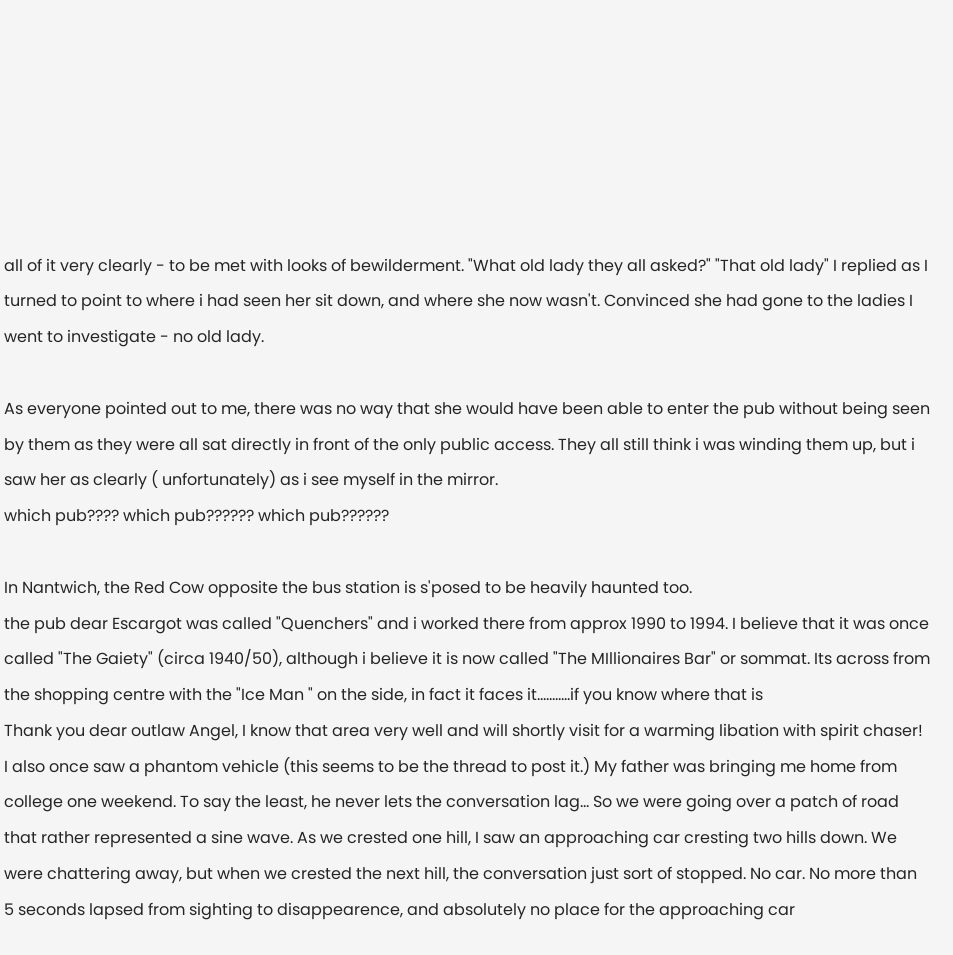all of it very clearly - to be met with looks of bewilderment. "What old lady they all asked?" "That old lady" I replied as I turned to point to where i had seen her sit down, and where she now wasn't. Convinced she had gone to the ladies I went to investigate - no old lady.

As everyone pointed out to me, there was no way that she would have been able to enter the pub without being seen by them as they were all sat directly in front of the only public access. They all still think i was winding them up, but i saw her as clearly ( unfortunately) as i see myself in the mirror.
which pub???? which pub?????? which pub??????

In Nantwich, the Red Cow opposite the bus station is s'posed to be heavily haunted too.
the pub dear Escargot was called "Quenchers" and i worked there from approx 1990 to 1994. I believe that it was once called "The Gaiety" (circa 1940/50), although i believe it is now called "The MIllionaires Bar" or sommat. Its across from the shopping centre with the "Ice Man " on the side, in fact it faces it...........if you know where that is
Thank you dear outlaw Angel, I know that area very well and will shortly visit for a warming libation with spirit chaser!
I also once saw a phantom vehicle (this seems to be the thread to post it.) My father was bringing me home from college one weekend. To say the least, he never lets the conversation lag... So we were going over a patch of road that rather represented a sine wave. As we crested one hill, I saw an approaching car cresting two hills down. We were chattering away, but when we crested the next hill, the conversation just sort of stopped. No car. No more than 5 seconds lapsed from sighting to disappearence, and absolutely no place for the approaching car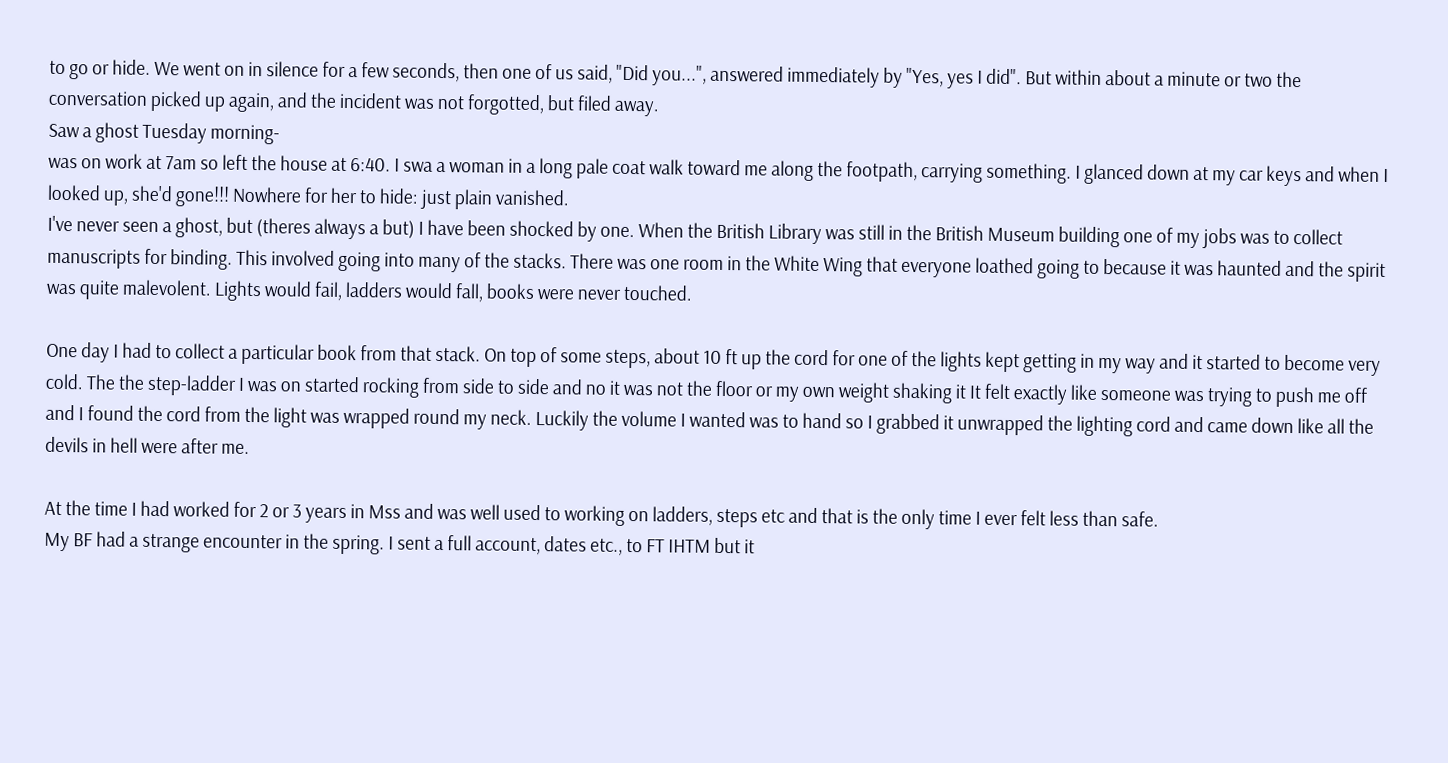to go or hide. We went on in silence for a few seconds, then one of us said, "Did you...", answered immediately by "Yes, yes I did". But within about a minute or two the conversation picked up again, and the incident was not forgotted, but filed away.
Saw a ghost Tuesday morning-
was on work at 7am so left the house at 6:40. I swa a woman in a long pale coat walk toward me along the footpath, carrying something. I glanced down at my car keys and when I looked up, she'd gone!!! Nowhere for her to hide: just plain vanished.
I've never seen a ghost, but (theres always a but) I have been shocked by one. When the British Library was still in the British Museum building one of my jobs was to collect manuscripts for binding. This involved going into many of the stacks. There was one room in the White Wing that everyone loathed going to because it was haunted and the spirit was quite malevolent. Lights would fail, ladders would fall, books were never touched.

One day I had to collect a particular book from that stack. On top of some steps, about 10 ft up the cord for one of the lights kept getting in my way and it started to become very cold. The the step-ladder I was on started rocking from side to side and no it was not the floor or my own weight shaking it It felt exactly like someone was trying to push me off and I found the cord from the light was wrapped round my neck. Luckily the volume I wanted was to hand so I grabbed it unwrapped the lighting cord and came down like all the devils in hell were after me.

At the time I had worked for 2 or 3 years in Mss and was well used to working on ladders, steps etc and that is the only time I ever felt less than safe.
My BF had a strange encounter in the spring. I sent a full account, dates etc., to FT IHTM but it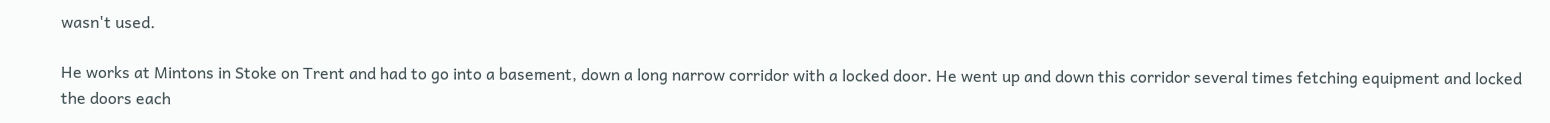wasn't used.

He works at Mintons in Stoke on Trent and had to go into a basement, down a long narrow corridor with a locked door. He went up and down this corridor several times fetching equipment and locked the doors each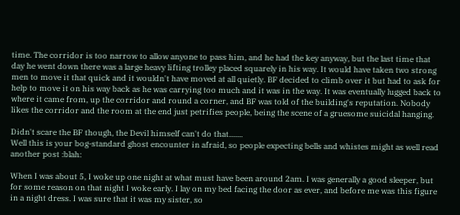time. The corridor is too narrow to allow anyone to pass him, and he had the key anyway, but the last time that day he went down there was a large heavy lifting trolley placed squarely in his way. It would have taken two strong men to move it that quick and it wouldn't have moved at all quietly. BF decided to climb over it but had to ask for help to move it on his way back as he was carrying too much and it was in the way. It was eventually lugged back to where it came from, up the corridor and round a corner, and BF was told of the building's reputation. Nobody likes the corridor and the room at the end just petrifies people, being the scene of a gruesome suicidal hanging.

Didn't scare the BF though, the Devil himself can't do that.......
Well this is your bog-standard ghost encounter in afraid, so people expecting bells and whistes might as well read another post :blah:

When I was about 5, I woke up one night at what must have been around 2am. I was generally a good sleeper, but for some reason on that night I woke early. I lay on my bed facing the door as ever, and before me was this figure in a night dress. I was sure that it was my sister, so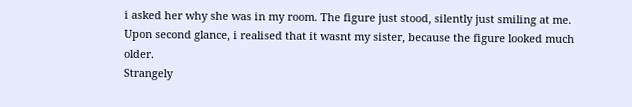i asked her why she was in my room. The figure just stood, silently just smiling at me. Upon second glance, i realised that it wasnt my sister, because the figure looked much older.
Strangely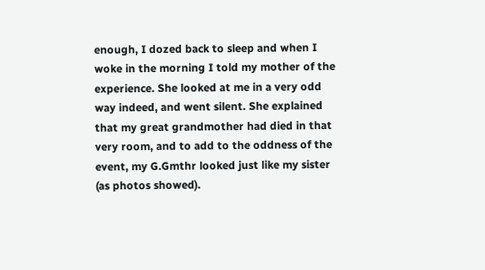enough, I dozed back to sleep and when I woke in the morning I told my mother of the experience. She looked at me in a very odd way indeed, and went silent. She explained that my great grandmother had died in that very room, and to add to the oddness of the event, my G.Gmthr looked just like my sister (as photos showed).